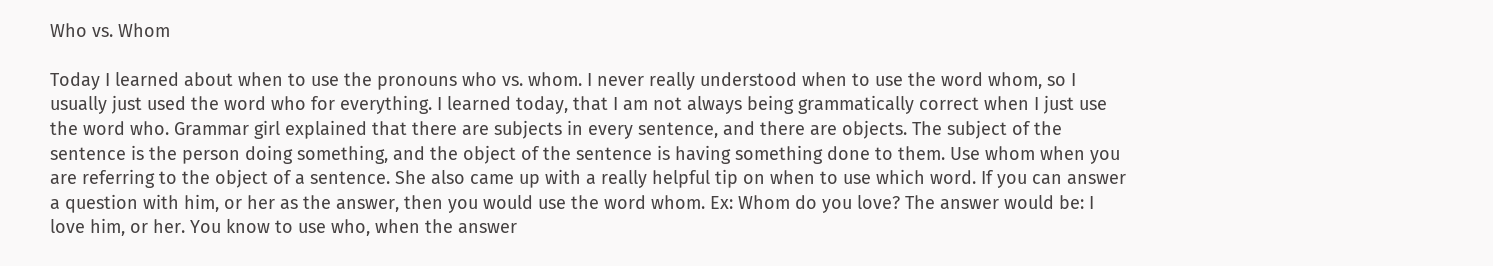Who vs. Whom

Today I learned about when to use the pronouns who vs. whom. I never really understood when to use the word whom, so I usually just used the word who for everything. I learned today, that I am not always being grammatically correct when I just use the word who. Grammar girl explained that there are subjects in every sentence, and there are objects. The subject of the sentence is the person doing something, and the object of the sentence is having something done to them. Use whom when you are referring to the object of a sentence. She also came up with a really helpful tip on when to use which word. If you can answer a question with him, or her as the answer, then you would use the word whom. Ex: Whom do you love? The answer would be: I love him, or her. You know to use who, when the answer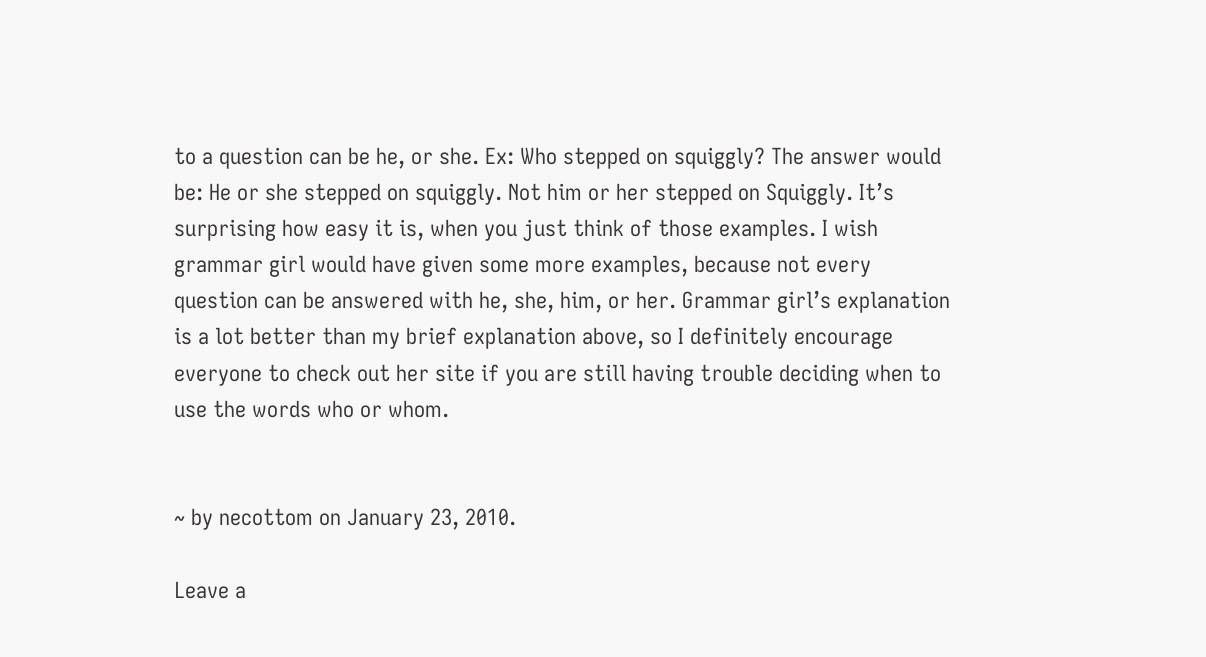to a question can be he, or she. Ex: Who stepped on squiggly? The answer would be: He or she stepped on squiggly. Not him or her stepped on Squiggly. It’s surprising how easy it is, when you just think of those examples. I wish grammar girl would have given some more examples, because not every question can be answered with he, she, him, or her. Grammar girl’s explanation is a lot better than my brief explanation above, so I definitely encourage everyone to check out her site if you are still having trouble deciding when to use the words who or whom.


~ by necottom on January 23, 2010.

Leave a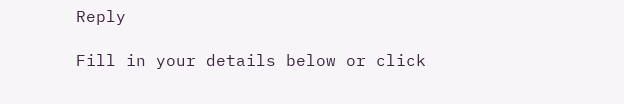Reply

Fill in your details below or click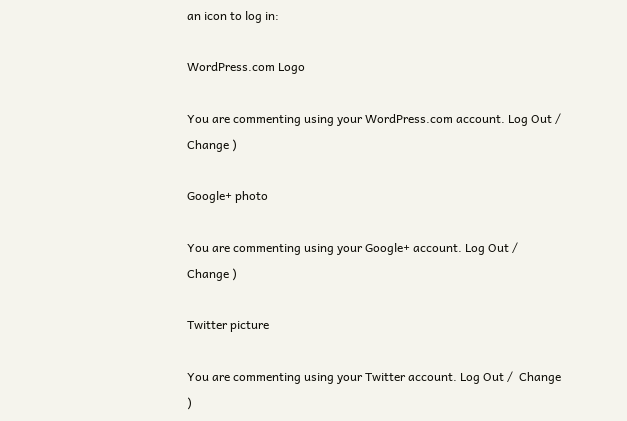an icon to log in:

WordPress.com Logo

You are commenting using your WordPress.com account. Log Out /  Change )

Google+ photo

You are commenting using your Google+ account. Log Out /  Change )

Twitter picture

You are commenting using your Twitter account. Log Out /  Change )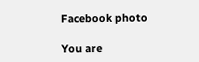Facebook photo

You are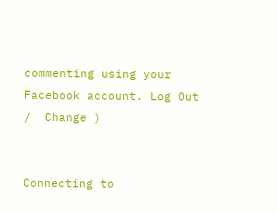commenting using your Facebook account. Log Out /  Change )


Connecting to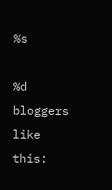%s

%d bloggers like this: